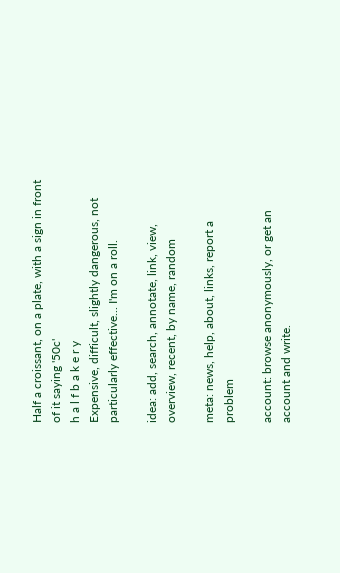Half a croissant, on a plate, with a sign in front of it saying '50c'
h a l f b a k e r y
Expensive, difficult, slightly dangerous, not particularly effective... I'm on a roll.

idea: add, search, annotate, link, view, overview, recent, by name, random

meta: news, help, about, links, report a problem

account: browse anonymously, or get an account and write.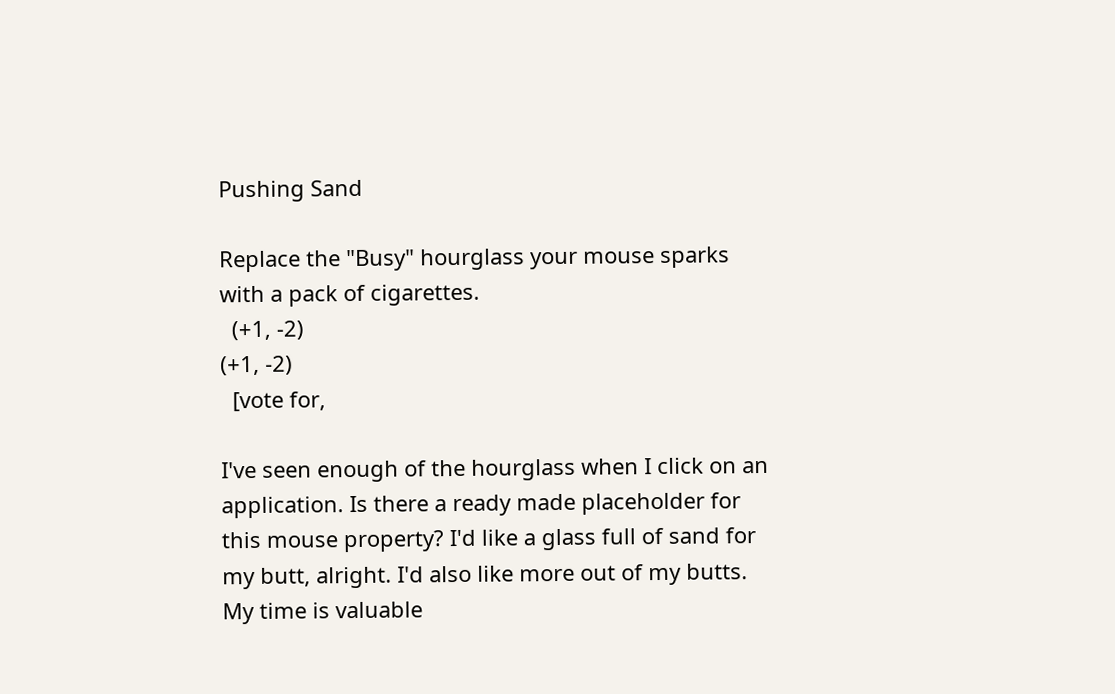Pushing Sand

Replace the "Busy" hourglass your mouse sparks with a pack of cigarettes.
  (+1, -2)
(+1, -2)
  [vote for,

I've seen enough of the hourglass when I click on an application. Is there a ready made placeholder for this mouse property? I'd like a glass full of sand for my butt, alright. I'd also like more out of my butts. My time is valuable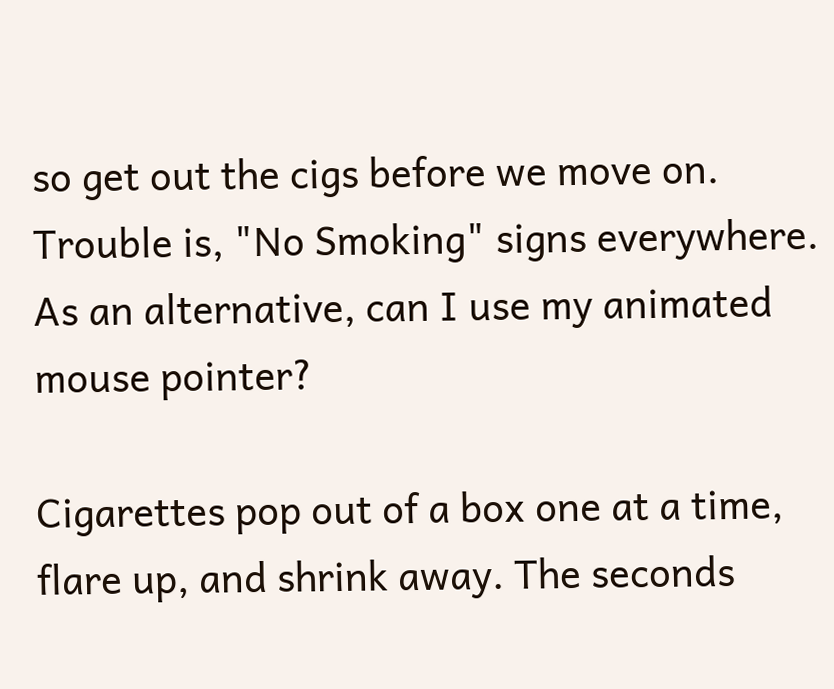so get out the cigs before we move on. Trouble is, "No Smoking" signs everywhere. As an alternative, can I use my animated mouse pointer?

Cigarettes pop out of a box one at a time, flare up, and shrink away. The seconds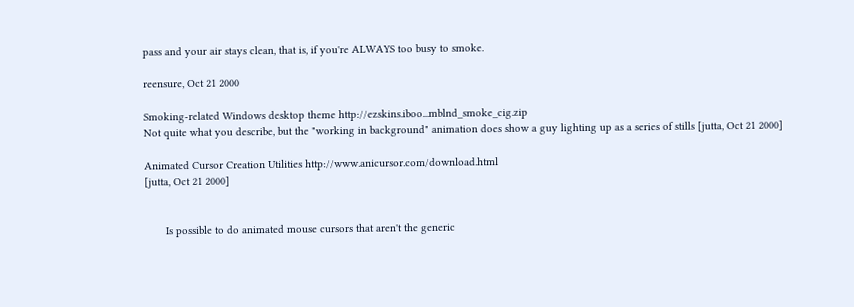pass and your air stays clean, that is, if you're ALWAYS too busy to smoke.

reensure, Oct 21 2000

Smoking-related Windows desktop theme http://ezskins.iboo...mblnd_smoke_cig.zip
Not quite what you describe, but the "working in background" animation does show a guy lighting up as a series of stills [jutta, Oct 21 2000]

Animated Cursor Creation Utilities http://www.anicursor.com/download.html
[jutta, Oct 21 2000]


       Is possible to do animated mouse cursors that aren't the generic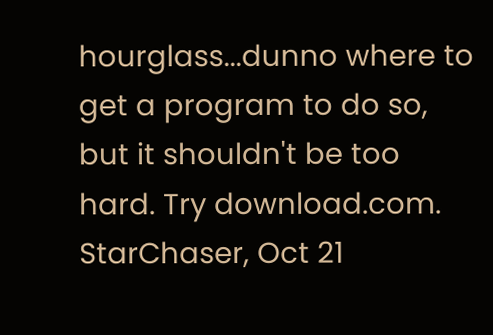hourglass...dunno where to get a program to do so, but it shouldn't be too hard. Try download.com.
StarChaser, Oct 21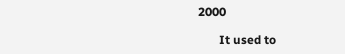2000

       It used to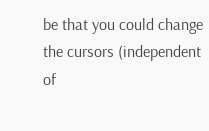be that you could change the cursors (independent of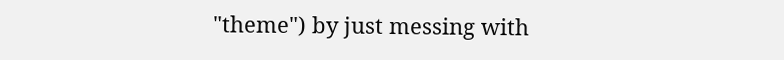"theme") by just messing with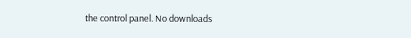the control panel. No downloads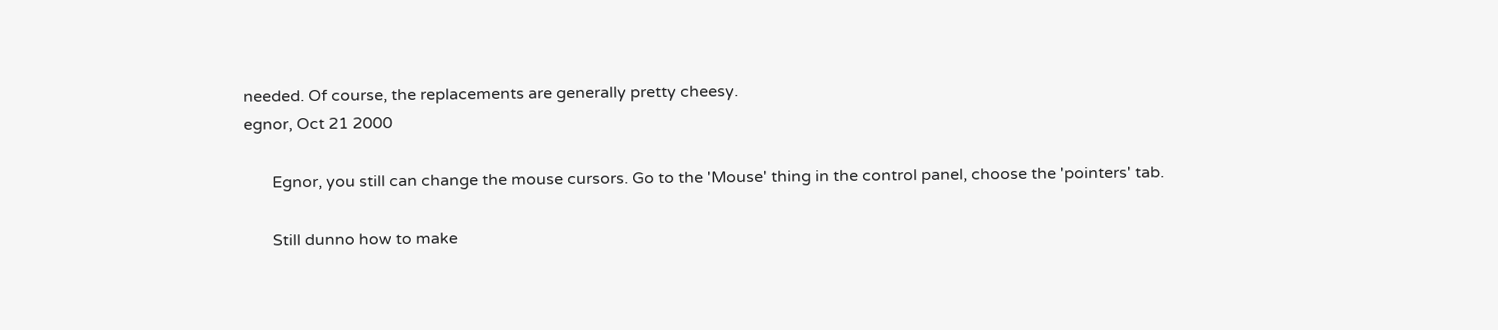needed. Of course, the replacements are generally pretty cheesy.
egnor, Oct 21 2000

       Egnor, you still can change the mouse cursors. Go to the 'Mouse' thing in the control panel, choose the 'pointers' tab.

       Still dunno how to make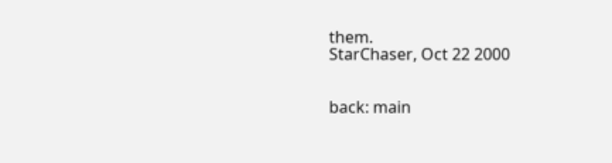them.
StarChaser, Oct 22 2000


back: main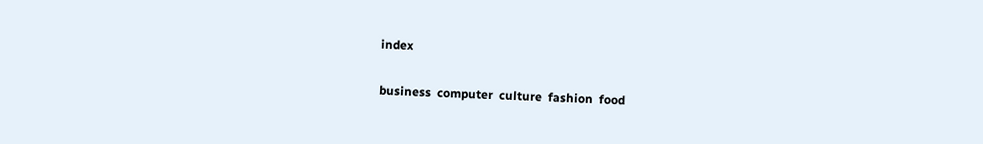index

business  computer  culture  fashion  food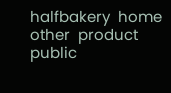halfbakery  home  other  product  public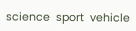science  sport  vehicle